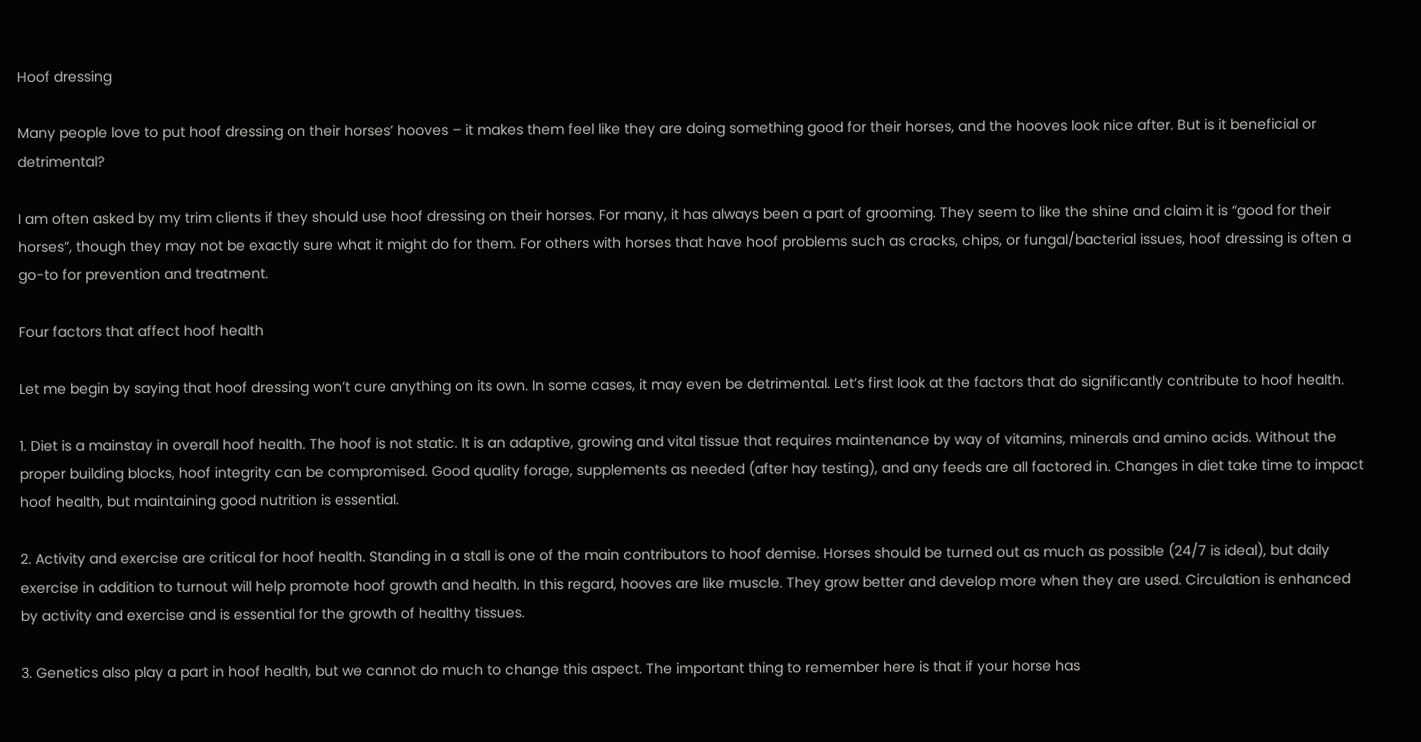Hoof dressing

Many people love to put hoof dressing on their horses’ hooves – it makes them feel like they are doing something good for their horses, and the hooves look nice after. But is it beneficial or detrimental?

I am often asked by my trim clients if they should use hoof dressing on their horses. For many, it has always been a part of grooming. They seem to like the shine and claim it is “good for their horses”, though they may not be exactly sure what it might do for them. For others with horses that have hoof problems such as cracks, chips, or fungal/bacterial issues, hoof dressing is often a go-to for prevention and treatment.

Four factors that affect hoof health

Let me begin by saying that hoof dressing won’t cure anything on its own. In some cases, it may even be detrimental. Let’s first look at the factors that do significantly contribute to hoof health.

1. Diet is a mainstay in overall hoof health. The hoof is not static. It is an adaptive, growing and vital tissue that requires maintenance by way of vitamins, minerals and amino acids. Without the proper building blocks, hoof integrity can be compromised. Good quality forage, supplements as needed (after hay testing), and any feeds are all factored in. Changes in diet take time to impact hoof health, but maintaining good nutrition is essential.

2. Activity and exercise are critical for hoof health. Standing in a stall is one of the main contributors to hoof demise. Horses should be turned out as much as possible (24/7 is ideal), but daily exercise in addition to turnout will help promote hoof growth and health. In this regard, hooves are like muscle. They grow better and develop more when they are used. Circulation is enhanced by activity and exercise and is essential for the growth of healthy tissues.

3. Genetics also play a part in hoof health, but we cannot do much to change this aspect. The important thing to remember here is that if your horse has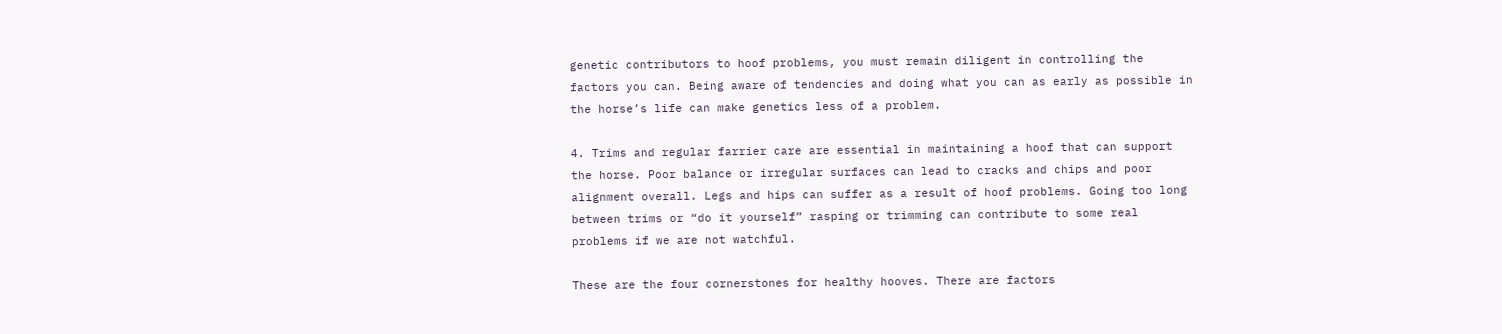genetic contributors to hoof problems, you must remain diligent in controlling the factors you can. Being aware of tendencies and doing what you can as early as possible in the horse’s life can make genetics less of a problem.

4. Trims and regular farrier care are essential in maintaining a hoof that can support the horse. Poor balance or irregular surfaces can lead to cracks and chips and poor alignment overall. Legs and hips can suffer as a result of hoof problems. Going too long between trims or “do it yourself” rasping or trimming can contribute to some real problems if we are not watchful.

These are the four cornerstones for healthy hooves. There are factors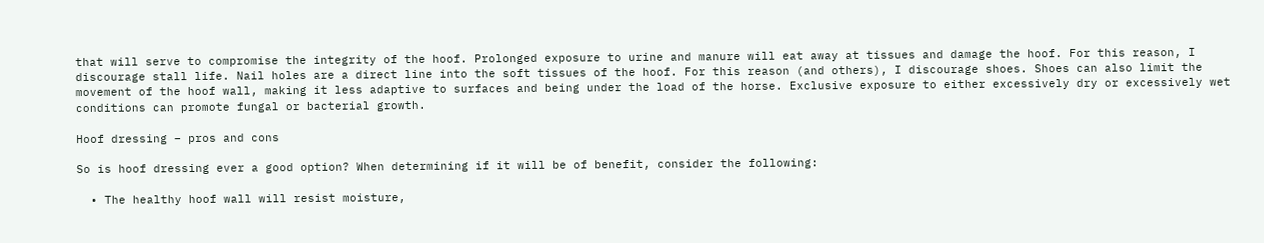that will serve to compromise the integrity of the hoof. Prolonged exposure to urine and manure will eat away at tissues and damage the hoof. For this reason, I discourage stall life. Nail holes are a direct line into the soft tissues of the hoof. For this reason (and others), I discourage shoes. Shoes can also limit the movement of the hoof wall, making it less adaptive to surfaces and being under the load of the horse. Exclusive exposure to either excessively dry or excessively wet conditions can promote fungal or bacterial growth.

Hoof dressing – pros and cons

So is hoof dressing ever a good option? When determining if it will be of benefit, consider the following:

  • The healthy hoof wall will resist moisture,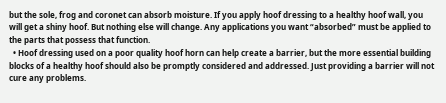but the sole, frog and coronet can absorb moisture. If you apply hoof dressing to a healthy hoof wall, you will get a shiny hoof. But nothing else will change. Any applications you want “absorbed” must be applied to the parts that possess that function.
  • Hoof dressing used on a poor quality hoof horn can help create a barrier, but the more essential building blocks of a healthy hoof should also be promptly considered and addressed. Just providing a barrier will not cure any problems.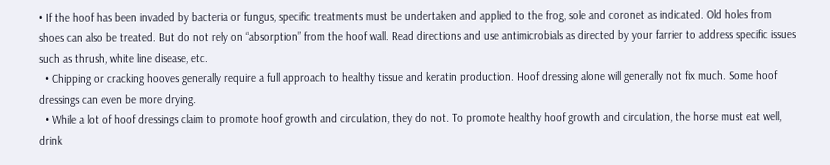• If the hoof has been invaded by bacteria or fungus, specific treatments must be undertaken and applied to the frog, sole and coronet as indicated. Old holes from shoes can also be treated. But do not rely on “absorption” from the hoof wall. Read directions and use antimicrobials as directed by your farrier to address specific issues such as thrush, white line disease, etc.
  • Chipping or cracking hooves generally require a full approach to healthy tissue and keratin production. Hoof dressing alone will generally not fix much. Some hoof dressings can even be more drying.
  • While a lot of hoof dressings claim to promote hoof growth and circulation, they do not. To promote healthy hoof growth and circulation, the horse must eat well, drink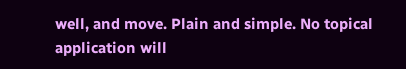well, and move. Plain and simple. No topical application will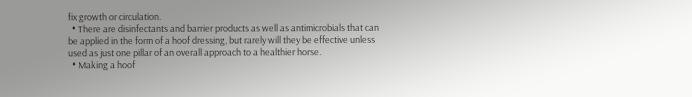fix growth or circulation.
  • There are disinfectants and barrier products as well as antimicrobials that can be applied in the form of a hoof dressing, but rarely will they be effective unless used as just one pillar of an overall approach to a healthier horse.
  • Making a hoof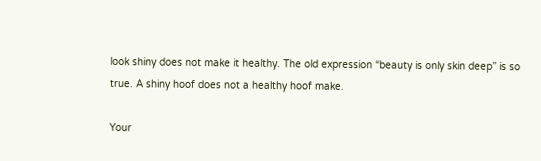look shiny does not make it healthy. The old expression “beauty is only skin deep” is so true. A shiny hoof does not a healthy hoof make.

Your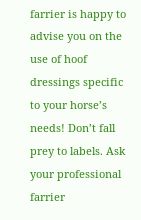farrier is happy to advise you on the use of hoof dressings specific to your horse’s needs! Don’t fall prey to labels. Ask your professional farrier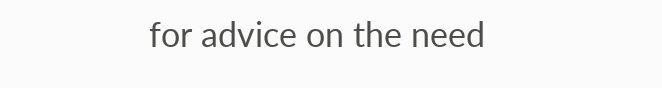for advice on the need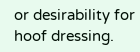or desirability for hoof dressing.